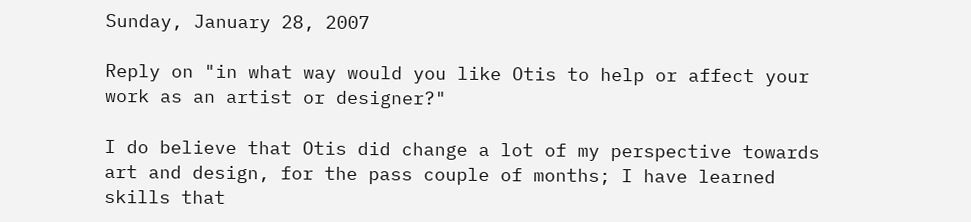Sunday, January 28, 2007

Reply on "in what way would you like Otis to help or affect your work as an artist or designer?"

I do believe that Otis did change a lot of my perspective towards art and design, for the pass couple of months; I have learned skills that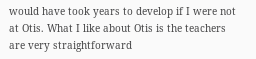would have took years to develop if I were not at Otis. What I like about Otis is the teachers are very straightforward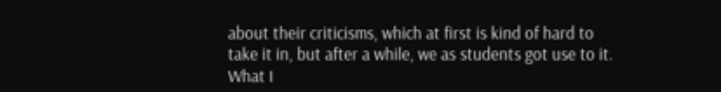about their criticisms, which at first is kind of hard to take it in, but after a while, we as students got use to it. What I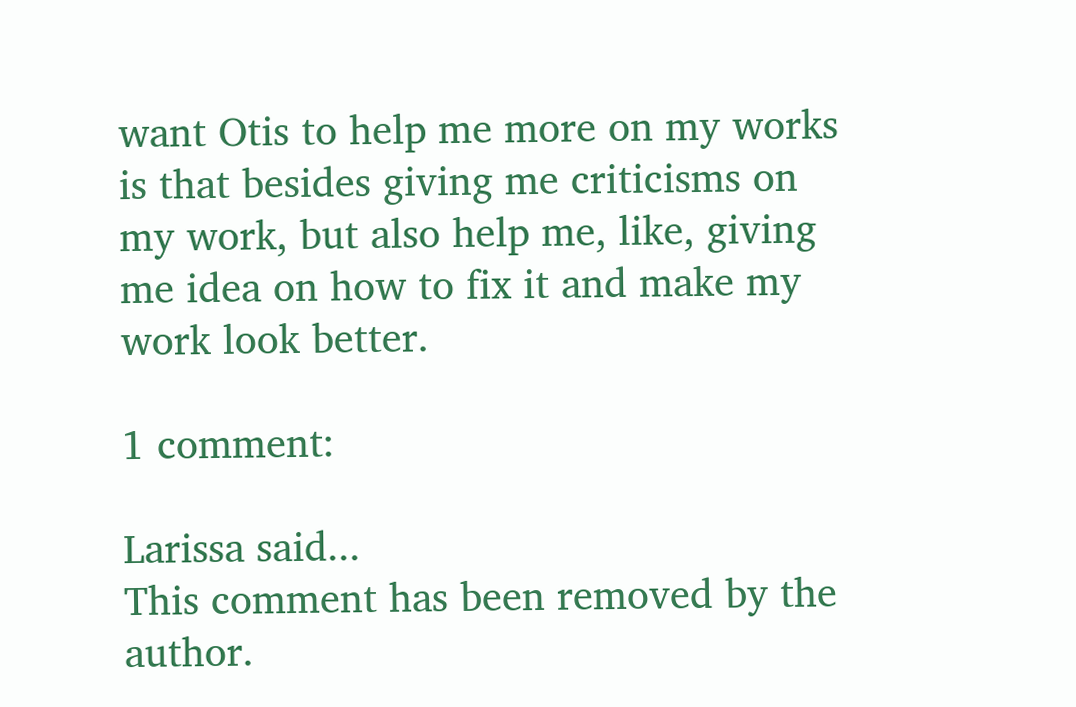want Otis to help me more on my works is that besides giving me criticisms on my work, but also help me, like, giving me idea on how to fix it and make my work look better.

1 comment:

Larissa said...
This comment has been removed by the author.